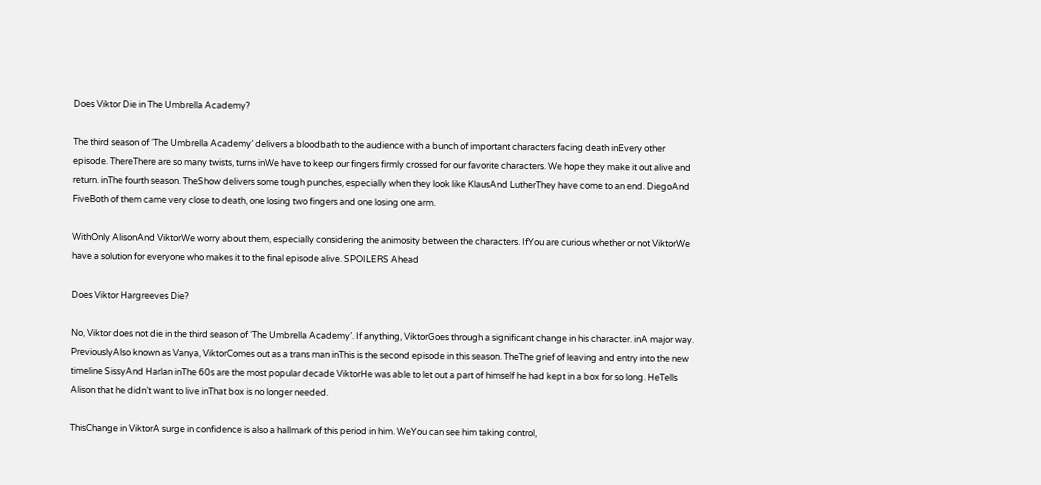Does Viktor Die in The Umbrella Academy?

The third season of ‘The Umbrella Academy’ delivers a bloodbath to the audience with a bunch of important characters facing death inEvery other episode. ThereThere are so many twists, turns inWe have to keep our fingers firmly crossed for our favorite characters. We hope they make it out alive and return. inThe fourth season. TheShow delivers some tough punches, especially when they look like KlausAnd LutherThey have come to an end. DiegoAnd FiveBoth of them came very close to death, one losing two fingers and one losing one arm.

WithOnly AlisonAnd ViktorWe worry about them, especially considering the animosity between the characters. IfYou are curious whether or not ViktorWe have a solution for everyone who makes it to the final episode alive. SPOILERS Ahead

Does Viktor Hargreeves Die?

No, Viktor does not die in the third season of ‘The Umbrella Academy’. If anything, ViktorGoes through a significant change in his character. inA major way. PreviouslyAlso known as Vanya, ViktorComes out as a trans man inThis is the second episode in this season. TheThe grief of leaving and entry into the new timeline SissyAnd Harlan inThe 60s are the most popular decade ViktorHe was able to let out a part of himself he had kept in a box for so long. HeTells Alison that he didn’t want to live inThat box is no longer needed.

ThisChange in ViktorA surge in confidence is also a hallmark of this period in him. WeYou can see him taking control,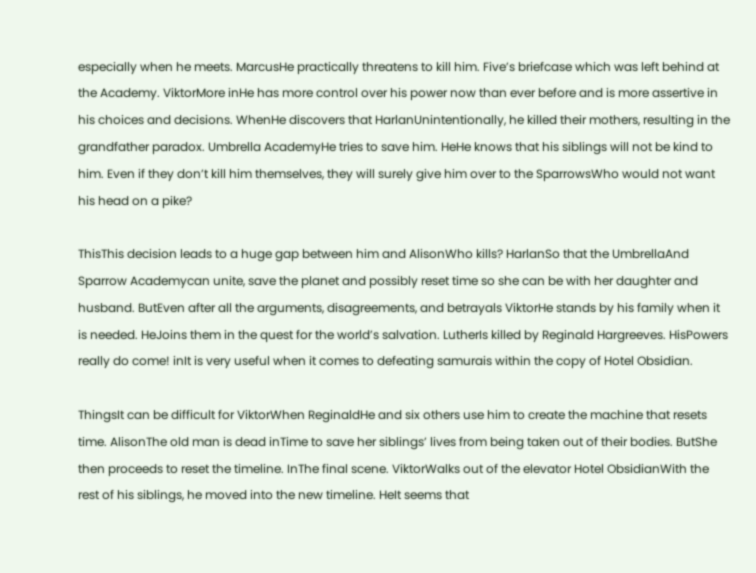especially when he meets. MarcusHe practically threatens to kill him. Five’s briefcase which was left behind at the Academy. ViktorMore inHe has more control over his power now than ever before and is more assertive in his choices and decisions. WhenHe discovers that HarlanUnintentionally, he killed their mothers, resulting in the grandfather paradox. Umbrella AcademyHe tries to save him. HeHe knows that his siblings will not be kind to him. Even if they don’t kill him themselves, they will surely give him over to the SparrowsWho would not want his head on a pike?

ThisThis decision leads to a huge gap between him and AlisonWho kills? HarlanSo that the UmbrellaAnd Sparrow Academycan unite, save the planet and possibly reset time so she can be with her daughter and husband. ButEven after all the arguments, disagreements, and betrayals ViktorHe stands by his family when it is needed. HeJoins them in the quest for the world’s salvation. LutherIs killed by Reginald Hargreeves. HisPowers really do come! inIt is very useful when it comes to defeating samurais within the copy of Hotel Obsidian.

ThingsIt can be difficult for ViktorWhen ReginaldHe and six others use him to create the machine that resets time. AlisonThe old man is dead inTime to save her siblings’ lives from being taken out of their bodies. ButShe then proceeds to reset the timeline. InThe final scene. ViktorWalks out of the elevator Hotel ObsidianWith the rest of his siblings, he moved into the new timeline. HeIt seems that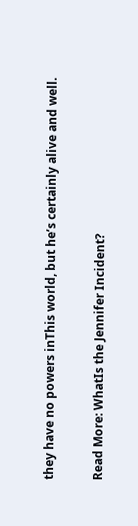they have no powers inThis world, but he’s certainly alive and well.

Read More: WhatIs the Jennifer Incident?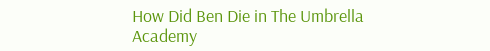How Did Ben Die in The Umbrella Academy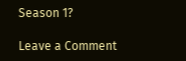Season 1?

Leave a Comment